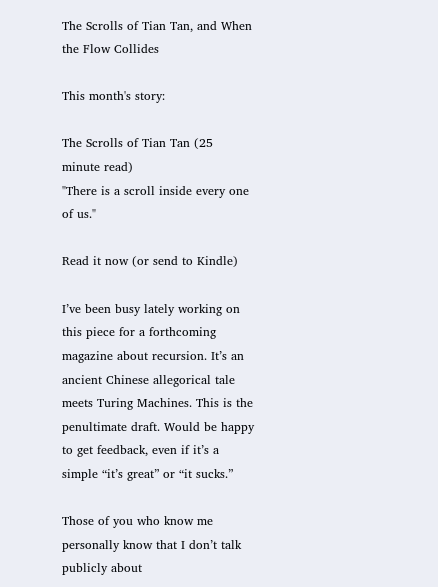The Scrolls of Tian Tan, and When the Flow Collides

This month's story:

The Scrolls of Tian Tan (25 minute read)
"There is a scroll inside every one of us."

Read it now (or send to Kindle)

I’ve been busy lately working on this piece for a forthcoming magazine about recursion. It’s an ancient Chinese allegorical tale meets Turing Machines. This is the penultimate draft. Would be happy to get feedback, even if it’s a simple “it’s great” or “it sucks.”

Those of you who know me personally know that I don’t talk publicly about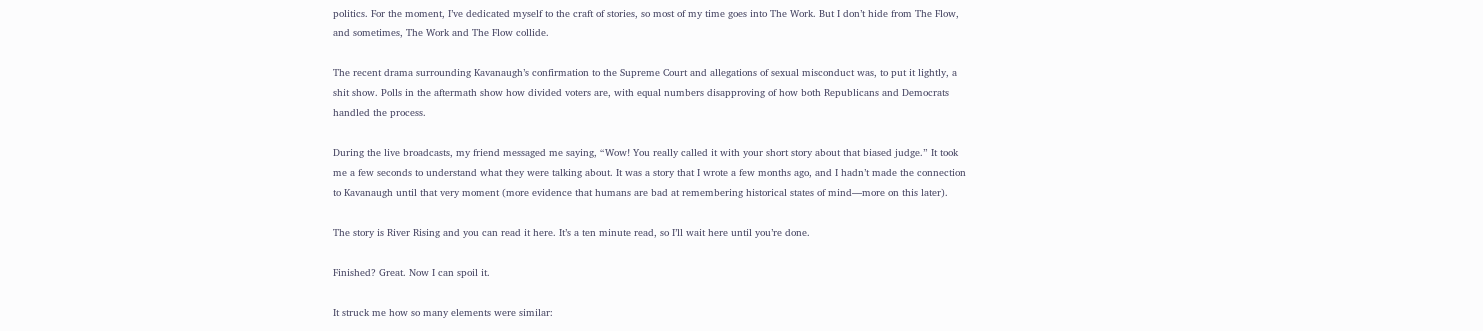politics. For the moment, I’ve dedicated myself to the craft of stories, so most of my time goes into The Work. But I don’t hide from The Flow, and sometimes, The Work and The Flow collide.

The recent drama surrounding Kavanaugh’s confirmation to the Supreme Court and allegations of sexual misconduct was, to put it lightly, a shit show. Polls in the aftermath show how divided voters are, with equal numbers disapproving of how both Republicans and Democrats handled the process.

During the live broadcasts, my friend messaged me saying, “Wow! You really called it with your short story about that biased judge.” It took me a few seconds to understand what they were talking about. It was a story that I wrote a few months ago, and I hadn’t made the connection to Kavanaugh until that very moment (more evidence that humans are bad at remembering historical states of mind—more on this later).

The story is River Rising and you can read it here. It’s a ten minute read, so I’ll wait here until you’re done.

Finished? Great. Now I can spoil it.

It struck me how so many elements were similar: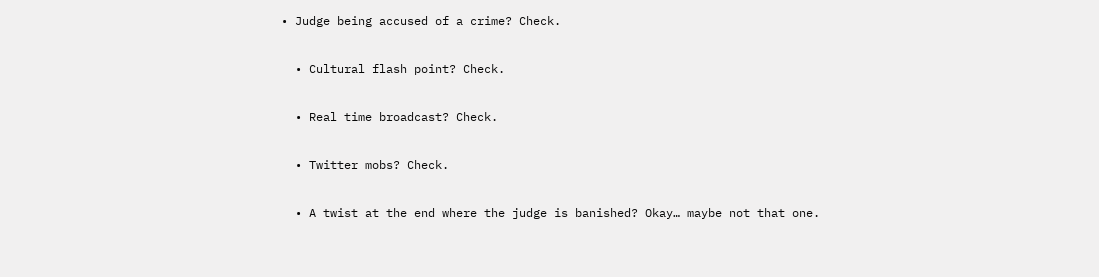• Judge being accused of a crime? Check.

  • Cultural flash point? Check.

  • Real time broadcast? Check.

  • Twitter mobs? Check.

  • A twist at the end where the judge is banished? Okay… maybe not that one.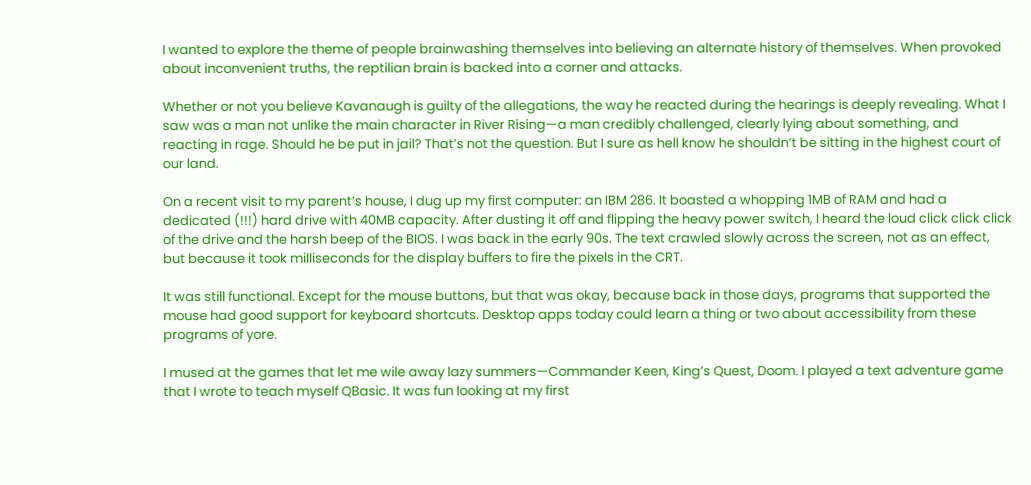I wanted to explore the theme of people brainwashing themselves into believing an alternate history of themselves. When provoked about inconvenient truths, the reptilian brain is backed into a corner and attacks.

Whether or not you believe Kavanaugh is guilty of the allegations, the way he reacted during the hearings is deeply revealing. What I saw was a man not unlike the main character in River Rising—a man credibly challenged, clearly lying about something, and reacting in rage. Should he be put in jail? That’s not the question. But I sure as hell know he shouldn’t be sitting in the highest court of our land.

On a recent visit to my parent’s house, I dug up my first computer: an IBM 286. It boasted a whopping 1MB of RAM and had a dedicated (!!!) hard drive with 40MB capacity. After dusting it off and flipping the heavy power switch, I heard the loud click click click of the drive and the harsh beep of the BIOS. I was back in the early 90s. The text crawled slowly across the screen, not as an effect, but because it took milliseconds for the display buffers to fire the pixels in the CRT.

It was still functional. Except for the mouse buttons, but that was okay, because back in those days, programs that supported the mouse had good support for keyboard shortcuts. Desktop apps today could learn a thing or two about accessibility from these programs of yore.

I mused at the games that let me wile away lazy summers—Commander Keen, King’s Quest, Doom. I played a text adventure game that I wrote to teach myself QBasic. It was fun looking at my first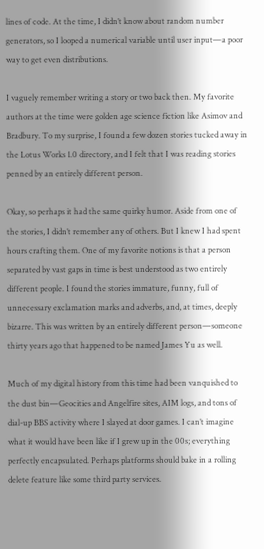lines of code. At the time, I didn’t know about random number generators, so I looped a numerical variable until user input—a poor way to get even distributions.

I vaguely remember writing a story or two back then. My favorite authors at the time were golden age science fiction like Asimov and Bradbury. To my surprise, I found a few dozen stories tucked away in the Lotus Works 1.0 directory, and I felt that I was reading stories penned by an entirely different person.

Okay, so perhaps it had the same quirky humor. Aside from one of the stories, I didn’t remember any of others. But I knew I had spent hours crafting them. One of my favorite notions is that a person separated by vast gaps in time is best understood as two entirely different people. I found the stories immature, funny, full of unnecessary exclamation marks and adverbs, and, at times, deeply bizarre. This was written by an entirely different person—someone thirty years ago that happened to be named James Yu as well.

Much of my digital history from this time had been vanquished to the dust bin—Geocities and Angelfire sites, AIM logs, and tons of dial-up BBS activity where I slayed at door games. I can’t imagine what it would have been like if I grew up in the 00s; everything perfectly encapsulated. Perhaps platforms should bake in a rolling delete feature like some third party services.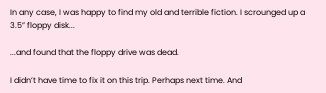In any case, I was happy to find my old and terrible fiction. I scrounged up a 3.5” floppy disk...

...and found that the floppy drive was dead.

I didn’t have time to fix it on this trip. Perhaps next time. And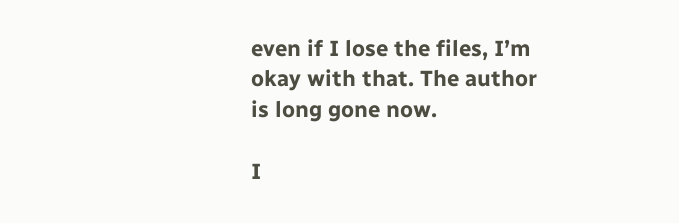even if I lose the files, I’m okay with that. The author is long gone now.

I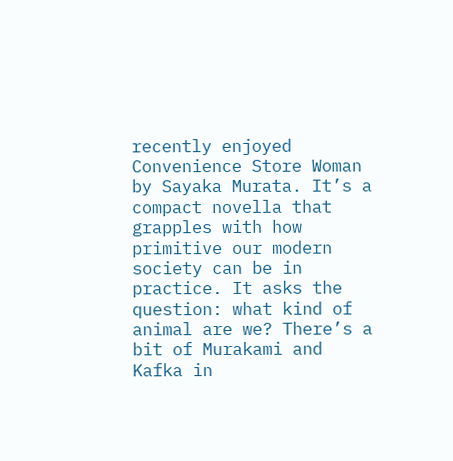recently enjoyed Convenience Store Woman by Sayaka Murata. It’s a compact novella that grapples with how primitive our modern society can be in practice. It asks the question: what kind of animal are we? There’s a bit of Murakami and Kafka in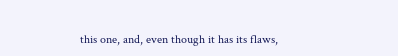this one, and, even though it has its flaws,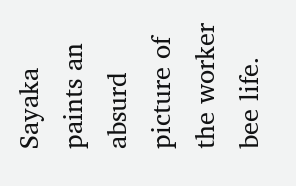Sayaka paints an absurd picture of the worker bee life.